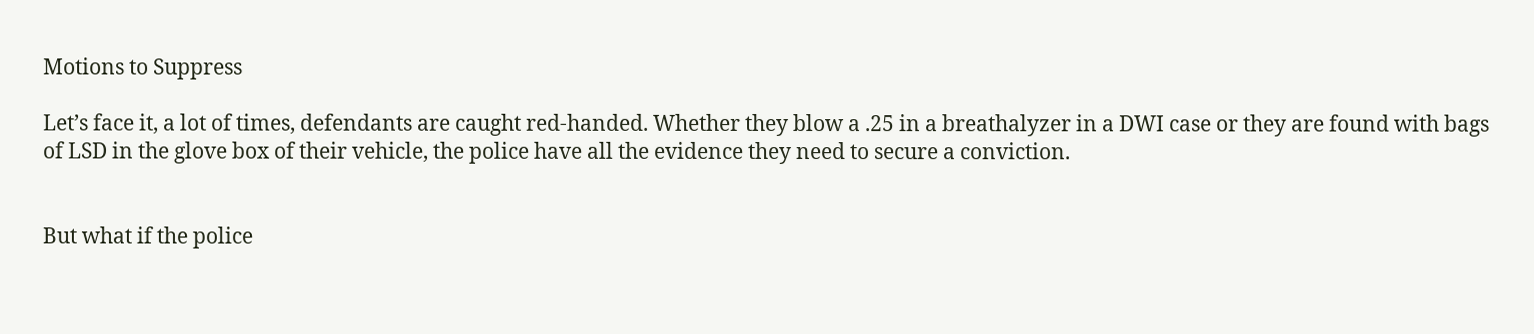Motions to Suppress

Let’s face it, a lot of times, defendants are caught red-handed. Whether they blow a .25 in a breathalyzer in a DWI case or they are found with bags of LSD in the glove box of their vehicle, the police have all the evidence they need to secure a conviction.


But what if the police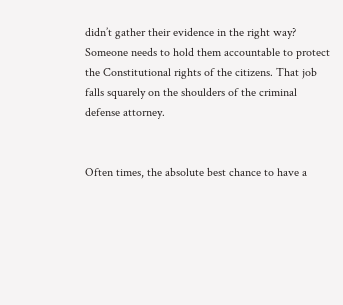didn’t gather their evidence in the right way? Someone needs to hold them accountable to protect the Constitutional rights of the citizens. That job falls squarely on the shoulders of the criminal defense attorney.


Often times, the absolute best chance to have a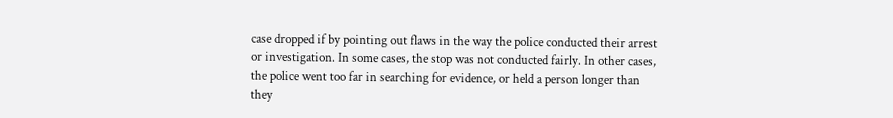case dropped if by pointing out flaws in the way the police conducted their arrest or investigation. In some cases, the stop was not conducted fairly. In other cases, the police went too far in searching for evidence, or held a person longer than they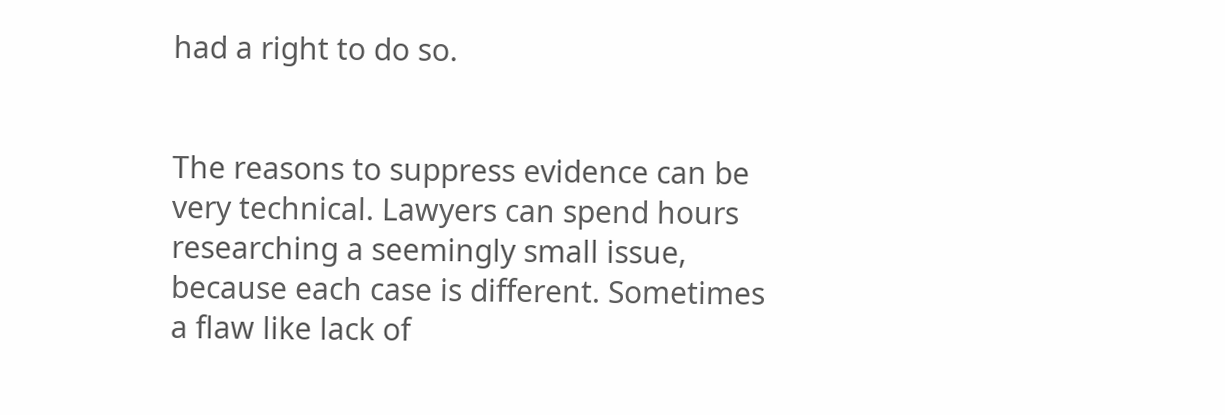had a right to do so.


The reasons to suppress evidence can be very technical. Lawyers can spend hours researching a seemingly small issue, because each case is different. Sometimes a flaw like lack of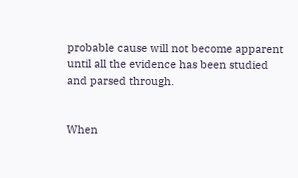probable cause will not become apparent until all the evidence has been studied and parsed through.


When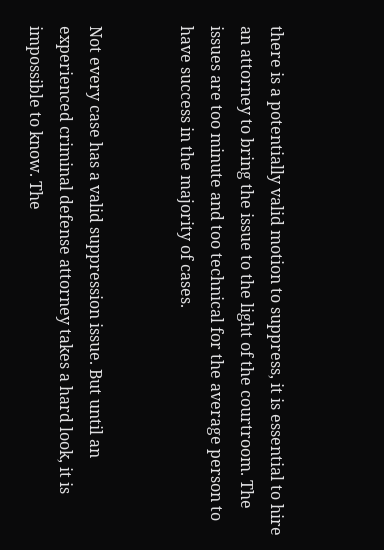there is a potentially valid motion to suppress, it is essential to hire an attorney to bring the issue to the light of the courtroom. The issues are too minute and too technical for the average person to have success in the majority of cases.


Not every case has a valid suppression issue. But until an experienced criminal defense attorney takes a hard look, it is impossible to know. The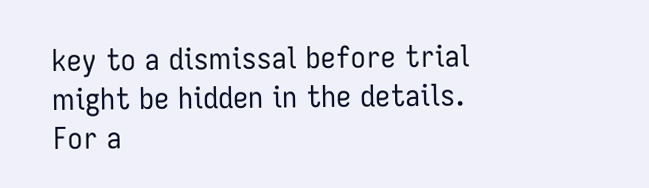key to a dismissal before trial might be hidden in the details. For a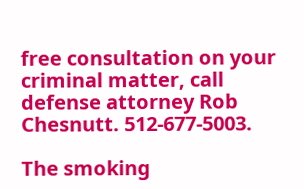free consultation on your criminal matter, call defense attorney Rob Chesnutt. 512-677-5003.

The smoking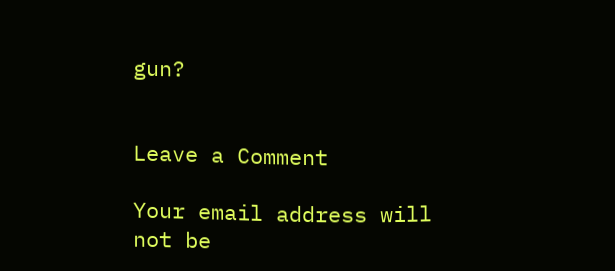gun?


Leave a Comment

Your email address will not be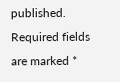published. Required fields are marked *